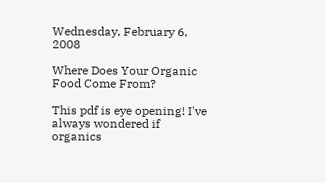Wednesday, February 6, 2008

Where Does Your Organic Food Come From?

This pdf is eye opening! I've always wondered if organics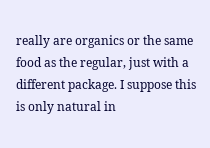really are organics or the same food as the regular, just with a different package. I suppose this is only natural in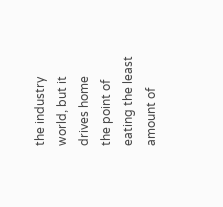the industry world, but it drives home the point of eating the least amount of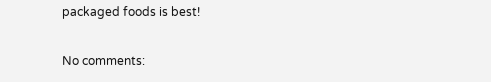packaged foods is best!

No comments: